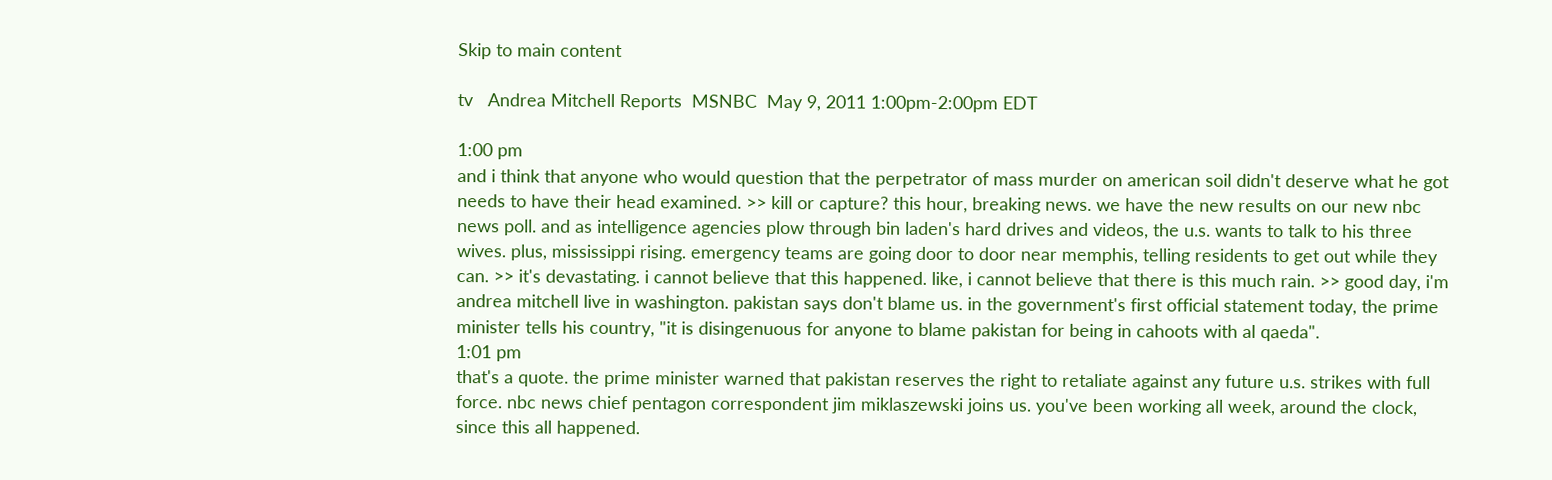Skip to main content

tv   Andrea Mitchell Reports  MSNBC  May 9, 2011 1:00pm-2:00pm EDT

1:00 pm
and i think that anyone who would question that the perpetrator of mass murder on american soil didn't deserve what he got needs to have their head examined. >> kill or capture? this hour, breaking news. we have the new results on our new nbc news poll. and as intelligence agencies plow through bin laden's hard drives and videos, the u.s. wants to talk to his three wives. plus, mississippi rising. emergency teams are going door to door near memphis, telling residents to get out while they can. >> it's devastating. i cannot believe that this happened. like, i cannot believe that there is this much rain. >> good day, i'm andrea mitchell live in washington. pakistan says don't blame us. in the government's first official statement today, the prime minister tells his country, "it is disingenuous for anyone to blame pakistan for being in cahoots with al qaeda".
1:01 pm
that's a quote. the prime minister warned that pakistan reserves the right to retaliate against any future u.s. strikes with full force. nbc news chief pentagon correspondent jim miklaszewski joins us. you've been working all week, around the clock, since this all happened.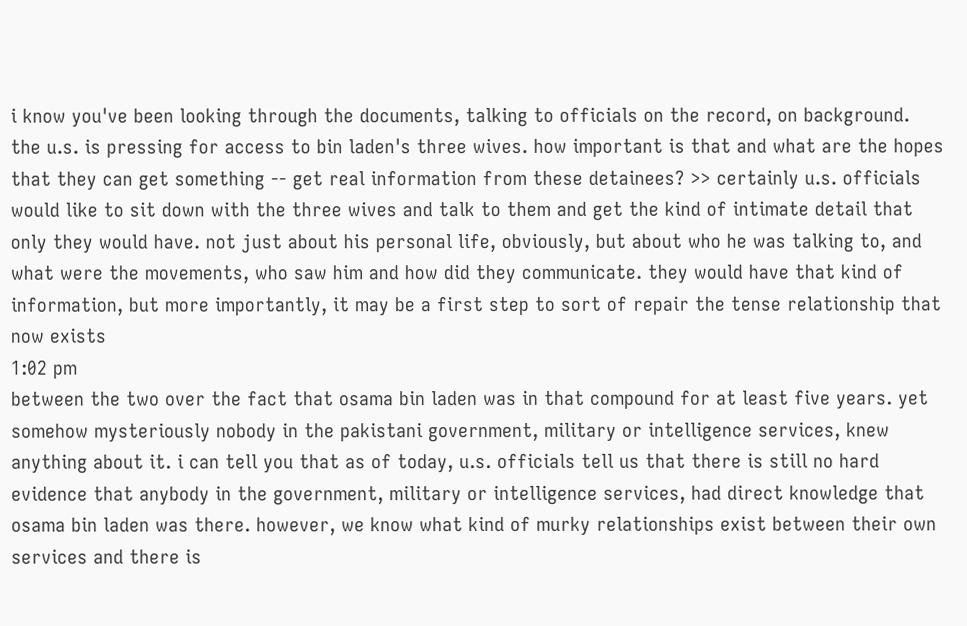i know you've been looking through the documents, talking to officials on the record, on background. the u.s. is pressing for access to bin laden's three wives. how important is that and what are the hopes that they can get something -- get real information from these detainees? >> certainly u.s. officials would like to sit down with the three wives and talk to them and get the kind of intimate detail that only they would have. not just about his personal life, obviously, but about who he was talking to, and what were the movements, who saw him and how did they communicate. they would have that kind of information, but more importantly, it may be a first step to sort of repair the tense relationship that now exists
1:02 pm
between the two over the fact that osama bin laden was in that compound for at least five years. yet somehow mysteriously nobody in the pakistani government, military or intelligence services, knew anything about it. i can tell you that as of today, u.s. officials tell us that there is still no hard evidence that anybody in the government, military or intelligence services, had direct knowledge that osama bin laden was there. however, we know what kind of murky relationships exist between their own services and there is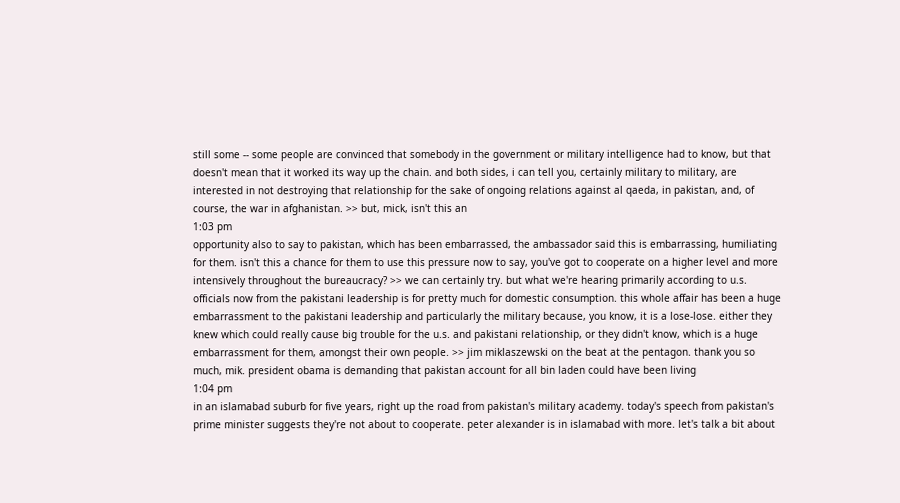still some -- some people are convinced that somebody in the government or military intelligence had to know, but that doesn't mean that it worked its way up the chain. and both sides, i can tell you, certainly military to military, are interested in not destroying that relationship for the sake of ongoing relations against al qaeda, in pakistan, and, of course, the war in afghanistan. >> but, mick, isn't this an
1:03 pm
opportunity also to say to pakistan, which has been embarrassed, the ambassador said this is embarrassing, humiliating for them. isn't this a chance for them to use this pressure now to say, you've got to cooperate on a higher level and more intensively throughout the bureaucracy? >> we can certainly try. but what we're hearing primarily according to u.s. officials now from the pakistani leadership is for pretty much for domestic consumption. this whole affair has been a huge embarrassment to the pakistani leadership and particularly the military because, you know, it is a lose-lose. either they knew which could really cause big trouble for the u.s. and pakistani relationship, or they didn't know, which is a huge embarrassment for them, amongst their own people. >> jim miklaszewski on the beat at the pentagon. thank you so much, mik. president obama is demanding that pakistan account for all bin laden could have been living
1:04 pm
in an islamabad suburb for five years, right up the road from pakistan's military academy. today's speech from pakistan's prime minister suggests they're not about to cooperate. peter alexander is in islamabad with more. let's talk a bit about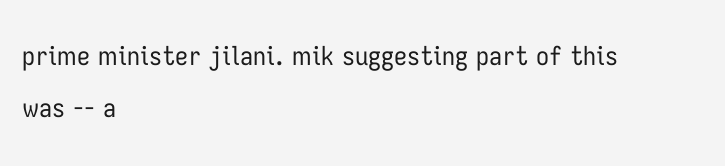prime minister jilani. mik suggesting part of this was -- a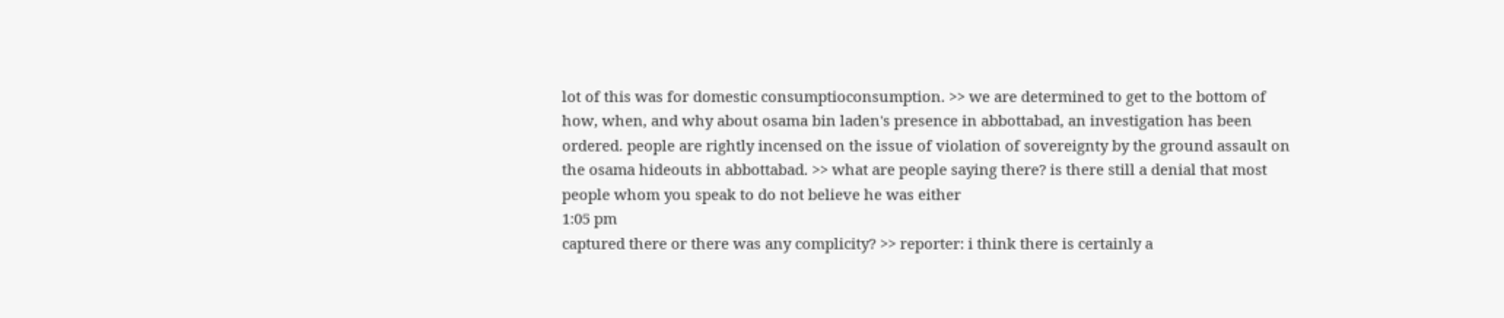lot of this was for domestic consumptioconsumption. >> we are determined to get to the bottom of how, when, and why about osama bin laden's presence in abbottabad, an investigation has been ordered. people are rightly incensed on the issue of violation of sovereignty by the ground assault on the osama hideouts in abbottabad. >> what are people saying there? is there still a denial that most people whom you speak to do not believe he was either
1:05 pm
captured there or there was any complicity? >> reporter: i think there is certainly a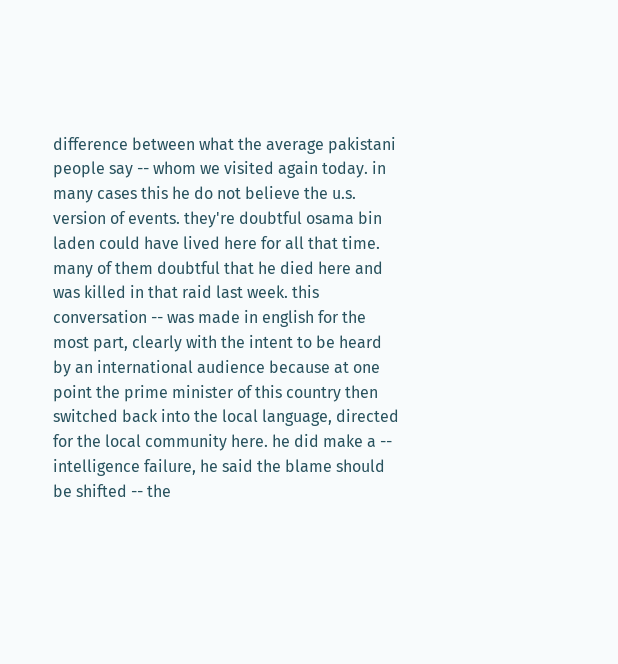difference between what the average pakistani people say -- whom we visited again today. in many cases this he do not believe the u.s. version of events. they're doubtful osama bin laden could have lived here for all that time. many of them doubtful that he died here and was killed in that raid last week. this conversation -- was made in english for the most part, clearly with the intent to be heard by an international audience because at one point the prime minister of this country then switched back into the local language, directed for the local community here. he did make a -- intelligence failure, he said the blame should be shifted -- the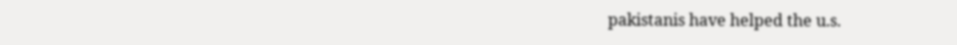pakistanis have helped the u.s.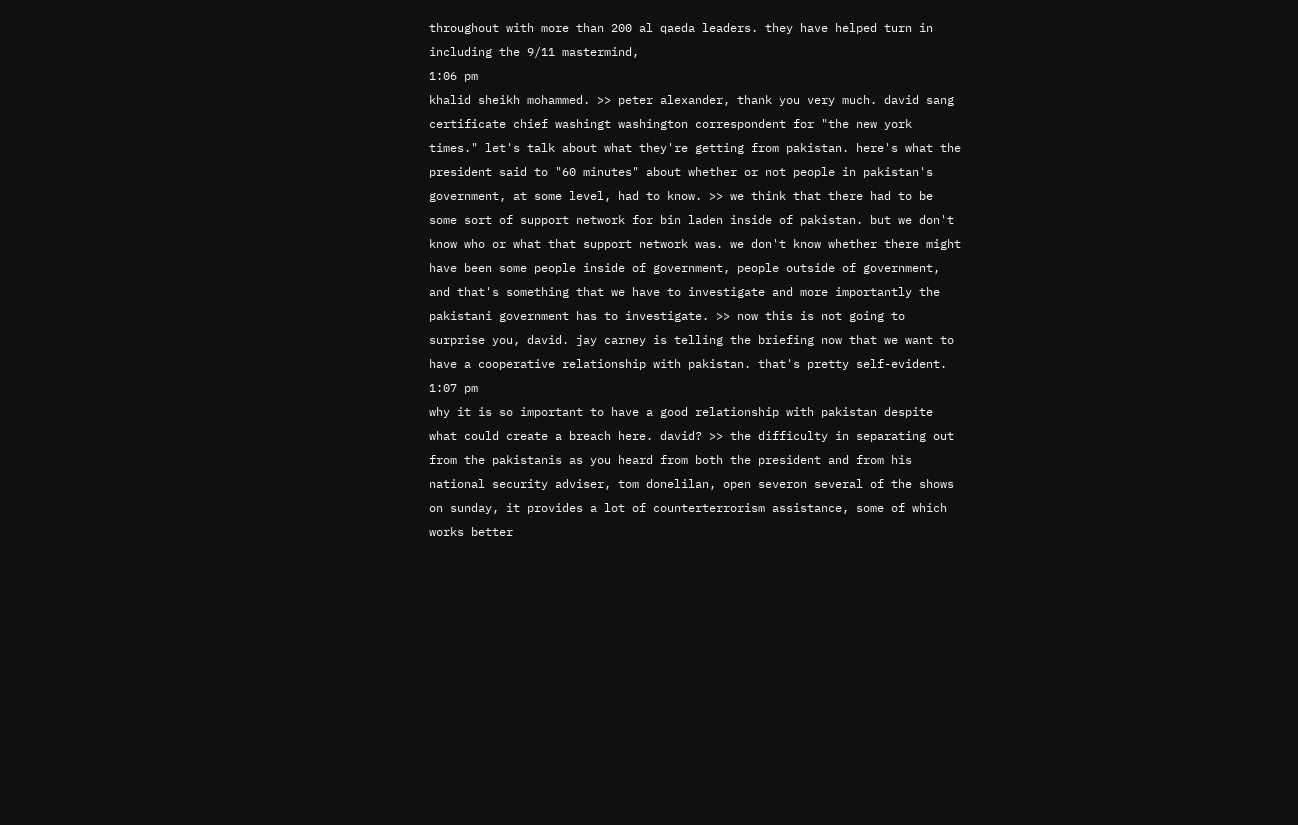throughout with more than 200 al qaeda leaders. they have helped turn in including the 9/11 mastermind,
1:06 pm
khalid sheikh mohammed. >> peter alexander, thank you very much. david sang certificate chief washingt washington correspondent for "the new york times." let's talk about what they're getting from pakistan. here's what the president said to "60 minutes" about whether or not people in pakistan's government, at some level, had to know. >> we think that there had to be some sort of support network for bin laden inside of pakistan. but we don't know who or what that support network was. we don't know whether there might have been some people inside of government, people outside of government, and that's something that we have to investigate and more importantly the pakistani government has to investigate. >> now this is not going to surprise you, david. jay carney is telling the briefing now that we want to have a cooperative relationship with pakistan. that's pretty self-evident.
1:07 pm
why it is so important to have a good relationship with pakistan despite what could create a breach here. david? >> the difficulty in separating out from the pakistanis as you heard from both the president and from his national security adviser, tom donelilan, open severon several of the shows on sunday, it provides a lot of counterterrorism assistance, some of which works better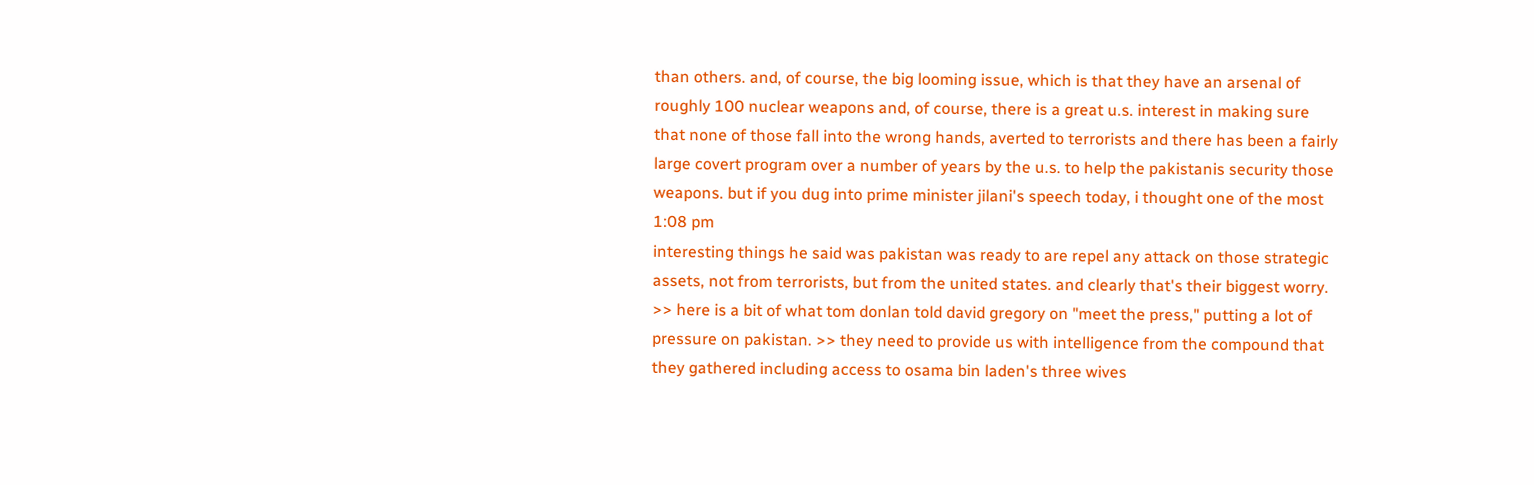than others. and, of course, the big looming issue, which is that they have an arsenal of roughly 100 nuclear weapons and, of course, there is a great u.s. interest in making sure that none of those fall into the wrong hands, averted to terrorists and there has been a fairly large covert program over a number of years by the u.s. to help the pakistanis security those weapons. but if you dug into prime minister jilani's speech today, i thought one of the most
1:08 pm
interesting things he said was pakistan was ready to are repel any attack on those strategic assets, not from terrorists, but from the united states. and clearly that's their biggest worry. >> here is a bit of what tom donlan told david gregory on "meet the press," putting a lot of pressure on pakistan. >> they need to provide us with intelligence from the compound that they gathered including access to osama bin laden's three wives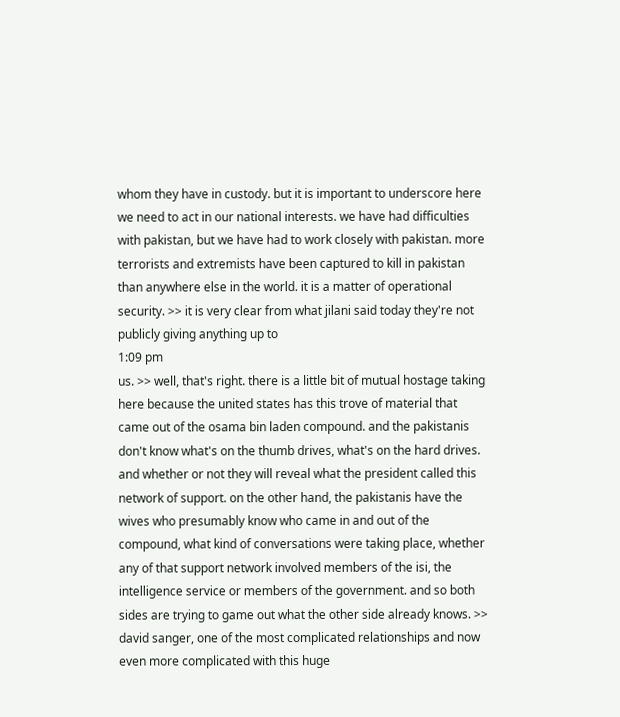whom they have in custody. but it is important to underscore here we need to act in our national interests. we have had difficulties with pakistan, but we have had to work closely with pakistan. more terrorists and extremists have been captured to kill in pakistan than anywhere else in the world. it is a matter of operational security. >> it is very clear from what jilani said today they're not publicly giving anything up to
1:09 pm
us. >> well, that's right. there is a little bit of mutual hostage taking here because the united states has this trove of material that came out of the osama bin laden compound. and the pakistanis don't know what's on the thumb drives, what's on the hard drives. and whether or not they will reveal what the president called this network of support. on the other hand, the pakistanis have the wives who presumably know who came in and out of the compound, what kind of conversations were taking place, whether any of that support network involved members of the isi, the intelligence service or members of the government. and so both sides are trying to game out what the other side already knows. >> david sanger, one of the most complicated relationships and now even more complicated with this huge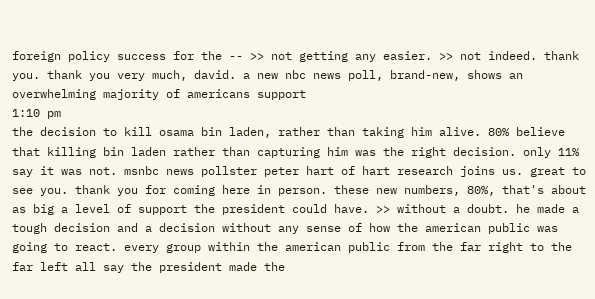foreign policy success for the -- >> not getting any easier. >> not indeed. thank you. thank you very much, david. a new nbc news poll, brand-new, shows an overwhelming majority of americans support
1:10 pm
the decision to kill osama bin laden, rather than taking him alive. 80% believe that killing bin laden rather than capturing him was the right decision. only 11% say it was not. msnbc news pollster peter hart of hart research joins us. great to see you. thank you for coming here in person. these new numbers, 80%, that's about as big a level of support the president could have. >> without a doubt. he made a tough decision and a decision without any sense of how the american public was going to react. every group within the american public from the far right to the far left all say the president made the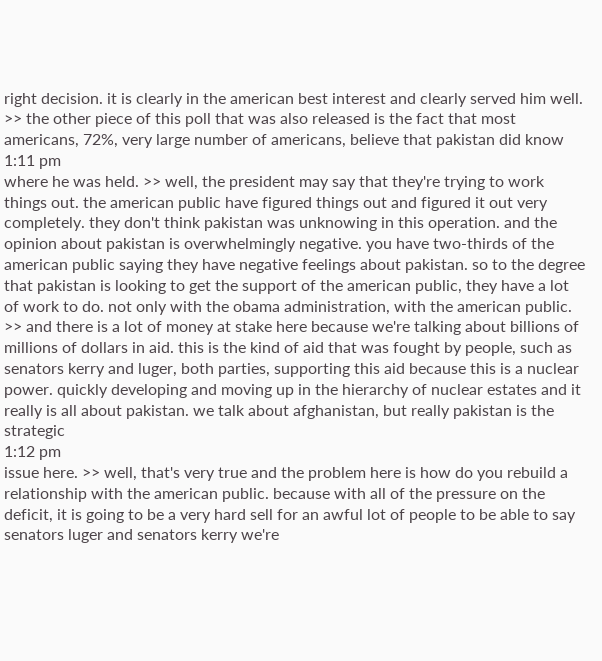right decision. it is clearly in the american best interest and clearly served him well. >> the other piece of this poll that was also released is the fact that most americans, 72%, very large number of americans, believe that pakistan did know
1:11 pm
where he was held. >> well, the president may say that they're trying to work things out. the american public have figured things out and figured it out very completely. they don't think pakistan was unknowing in this operation. and the opinion about pakistan is overwhelmingly negative. you have two-thirds of the american public saying they have negative feelings about pakistan. so to the degree that pakistan is looking to get the support of the american public, they have a lot of work to do. not only with the obama administration, with the american public. >> and there is a lot of money at stake here because we're talking about billions of millions of dollars in aid. this is the kind of aid that was fought by people, such as senators kerry and luger, both parties, supporting this aid because this is a nuclear power. quickly developing and moving up in the hierarchy of nuclear estates and it really is all about pakistan. we talk about afghanistan, but really pakistan is the strategic
1:12 pm
issue here. >> well, that's very true and the problem here is how do you rebuild a relationship with the american public. because with all of the pressure on the deficit, it is going to be a very hard sell for an awful lot of people to be able to say senators luger and senators kerry we're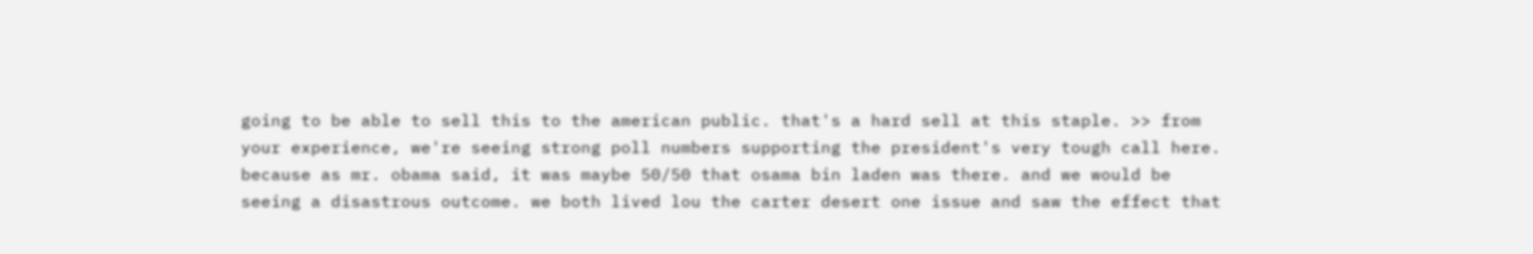going to be able to sell this to the american public. that's a hard sell at this staple. >> from your experience, we're seeing strong poll numbers supporting the president's very tough call here. because as mr. obama said, it was maybe 50/50 that osama bin laden was there. and we would be seeing a disastrous outcome. we both lived lou the carter desert one issue and saw the effect that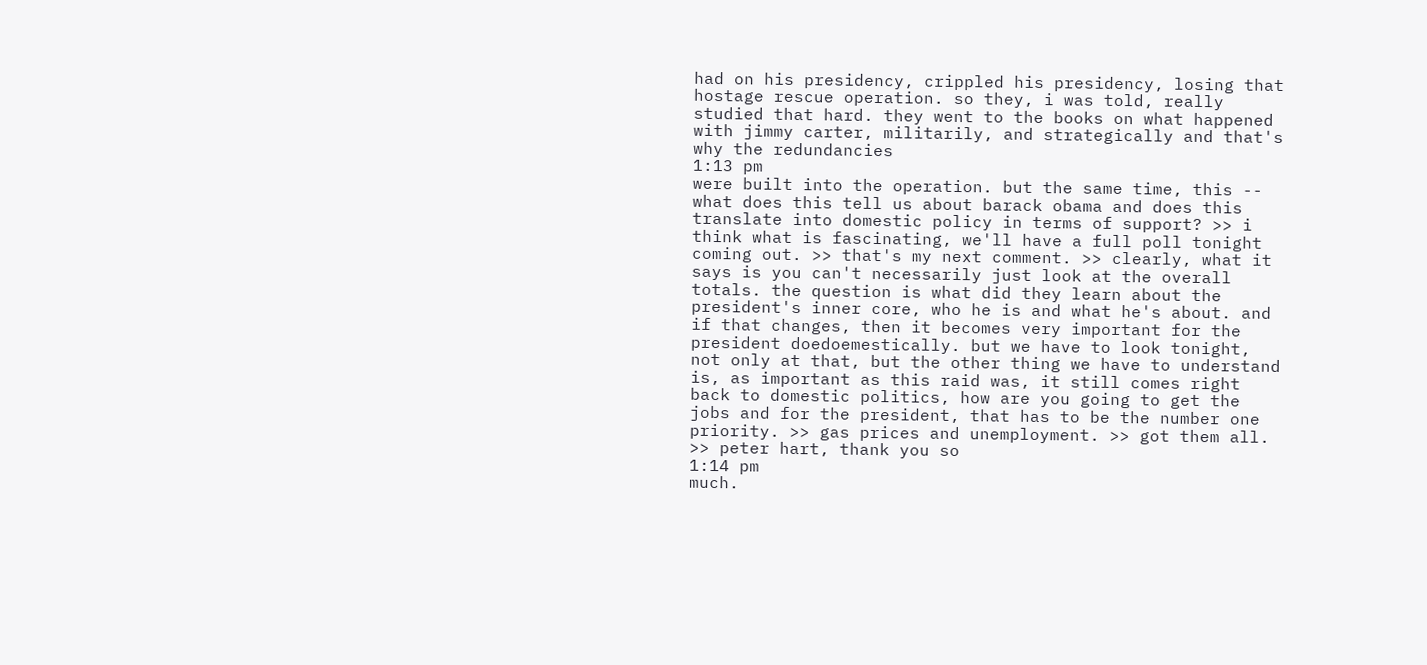had on his presidency, crippled his presidency, losing that hostage rescue operation. so they, i was told, really studied that hard. they went to the books on what happened with jimmy carter, militarily, and strategically and that's why the redundancies
1:13 pm
were built into the operation. but the same time, this -- what does this tell us about barack obama and does this translate into domestic policy in terms of support? >> i think what is fascinating, we'll have a full poll tonight coming out. >> that's my next comment. >> clearly, what it says is you can't necessarily just look at the overall totals. the question is what did they learn about the president's inner core, who he is and what he's about. and if that changes, then it becomes very important for the president doedoemestically. but we have to look tonight, not only at that, but the other thing we have to understand is, as important as this raid was, it still comes right back to domestic politics, how are you going to get the jobs and for the president, that has to be the number one priority. >> gas prices and unemployment. >> got them all. >> peter hart, thank you so
1:14 pm
much.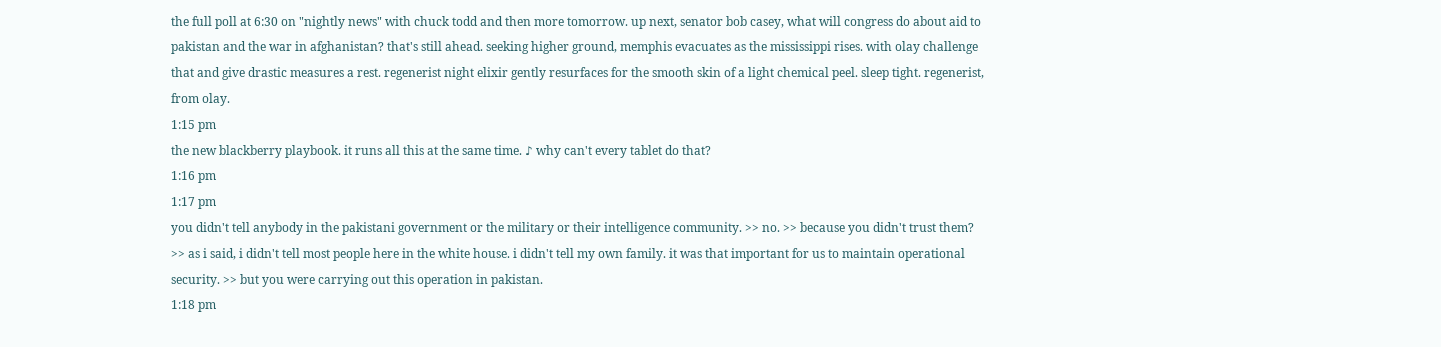the full poll at 6:30 on "nightly news" with chuck todd and then more tomorrow. up next, senator bob casey, what will congress do about aid to pakistan and the war in afghanistan? that's still ahead. seeking higher ground, memphis evacuates as the mississippi rises. with olay challenge that and give drastic measures a rest. regenerist night elixir gently resurfaces for the smooth skin of a light chemical peel. sleep tight. regenerist, from olay.
1:15 pm
the new blackberry playbook. it runs all this at the same time. ♪ why can't every tablet do that?
1:16 pm
1:17 pm
you didn't tell anybody in the pakistani government or the military or their intelligence community. >> no. >> because you didn't trust them? >> as i said, i didn't tell most people here in the white house. i didn't tell my own family. it was that important for us to maintain operational security. >> but you were carrying out this operation in pakistan.
1:18 pm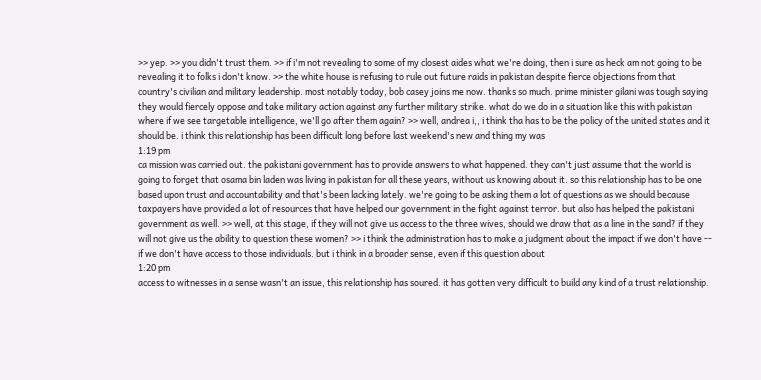>> yep. >> you didn't trust them. >> if i'm not revealing to some of my closest aides what we're doing, then i sure as heck am not going to be revealing it to folks i don't know. >> the white house is refusing to rule out future raids in pakistan despite fierce objections from that country's civilian and military leadership. most notably today, bob casey joins me now. thanks so much. prime minister gilani was tough saying they would fiercely oppose and take military action against any further military strike. what do we do in a situation like this with pakistan where if we see targetable intelligence, we'll go after them again? >> well, andrea i,, i think tha has to be the policy of the united states and it should be. i think this relationship has been difficult long before last weekend's new and thing my was
1:19 pm
ca mission was carried out. the pakistani government has to provide answers to what happened. they can't just assume that the world is going to forget that osama bin laden was living in pakistan for all these years, without us knowing about it. so this relationship has to be one based upon trust and accountability and that's been lacking lately. we're going to be asking them a lot of questions as we should because taxpayers have provided a lot of resources that have helped our government in the fight against terror. but also has helped the pakistani government as well. >> well, at this stage, if they will not give us access to the three wives, should we draw that as a line in the sand? if they will not give us the ability to question these women? >> i think the administration has to make a judgment about the impact if we don't have -- if we don't have access to those individuals. but i think in a broader sense, even if this question about
1:20 pm
access to witnesses in a sense wasn't an issue, this relationship has soured. it has gotten very difficult to build any kind of a trust relationship.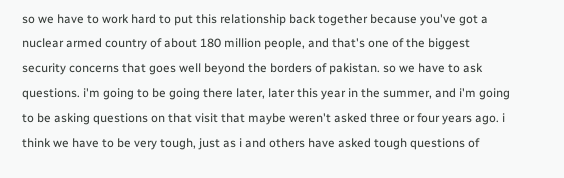so we have to work hard to put this relationship back together because you've got a nuclear armed country of about 180 million people, and that's one of the biggest security concerns that goes well beyond the borders of pakistan. so we have to ask questions. i'm going to be going there later, later this year in the summer, and i'm going to be asking questions on that visit that maybe weren't asked three or four years ago. i think we have to be very tough, just as i and others have asked tough questions of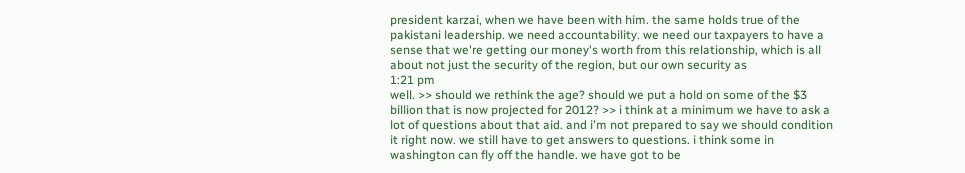president karzai, when we have been with him. the same holds true of the pakistani leadership. we need accountability. we need our taxpayers to have a sense that we're getting our money's worth from this relationship, which is all about not just the security of the region, but our own security as
1:21 pm
well. >> should we rethink the age? should we put a hold on some of the $3 billion that is now projected for 2012? >> i think at a minimum we have to ask a lot of questions about that aid. and i'm not prepared to say we should condition it right now. we still have to get answers to questions. i think some in washington can fly off the handle. we have got to be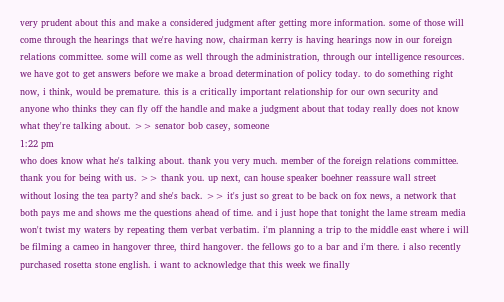very prudent about this and make a considered judgment after getting more information. some of those will come through the hearings that we're having now, chairman kerry is having hearings now in our foreign relations committee. some will come as well through the administration, through our intelligence resources. we have got to get answers before we make a broad determination of policy today. to do something right now, i think, would be premature. this is a critically important relationship for our own security and anyone who thinks they can fly off the handle and make a judgment about that today really does not know what they're talking about. >> senator bob casey, someone
1:22 pm
who does know what he's talking about. thank you very much. member of the foreign relations committee. thank you for being with us. >> thank you. up next, can house speaker boehner reassure wall street without losing the tea party? and she's back. >> it's just so great to be back on fox news, a network that both pays me and shows me the questions ahead of time. and i just hope that tonight the lame stream media won't twist my waters by repeating them verbat verbatim. i'm planning a trip to the middle east where i will be filming a cameo in hangover three, third hangover. the fellows go to a bar and i'm there. i also recently purchased rosetta stone english. i want to acknowledge that this week we finally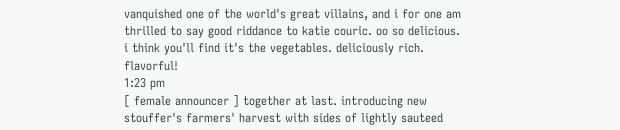vanquished one of the world's great villains, and i for one am thrilled to say good riddance to katie couric. oo so delicious. i think you'll find it's the vegetables. deliciously rich. flavorful!
1:23 pm
[ female announcer ] together at last. introducing new stouffer's farmers' harvest with sides of lightly sauteed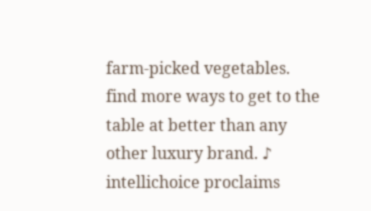farm-picked vegetables. find more ways to get to the table at better than any other luxury brand. ♪ intellichoice proclaims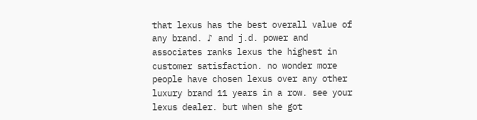that lexus has the best overall value of any brand. ♪ and j.d. power and associates ranks lexus the highest in customer satisfaction. no wonder more people have chosen lexus over any other luxury brand 11 years in a row. see your lexus dealer. but when she got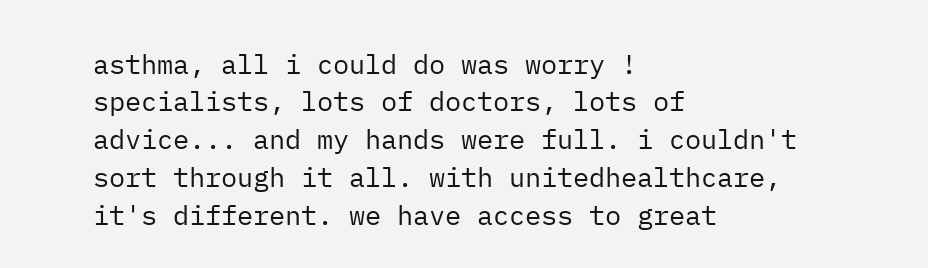asthma, all i could do was worry ! specialists, lots of doctors, lots of advice... and my hands were full. i couldn't sort through it all. with unitedhealthcare, it's different. we have access to great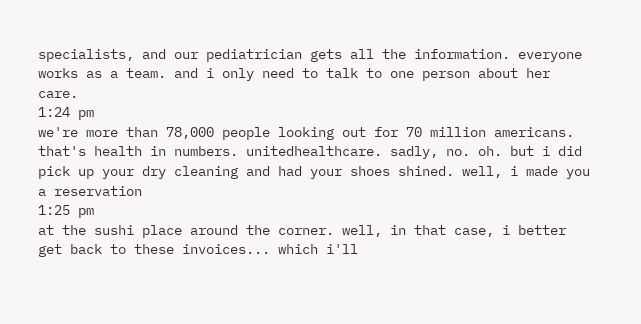specialists, and our pediatrician gets all the information. everyone works as a team. and i only need to talk to one person about her care.
1:24 pm
we're more than 78,000 people looking out for 70 million americans. that's health in numbers. unitedhealthcare. sadly, no. oh. but i did pick up your dry cleaning and had your shoes shined. well, i made you a reservation
1:25 pm
at the sushi place around the corner. well, in that case, i better get back to these invoices... which i'll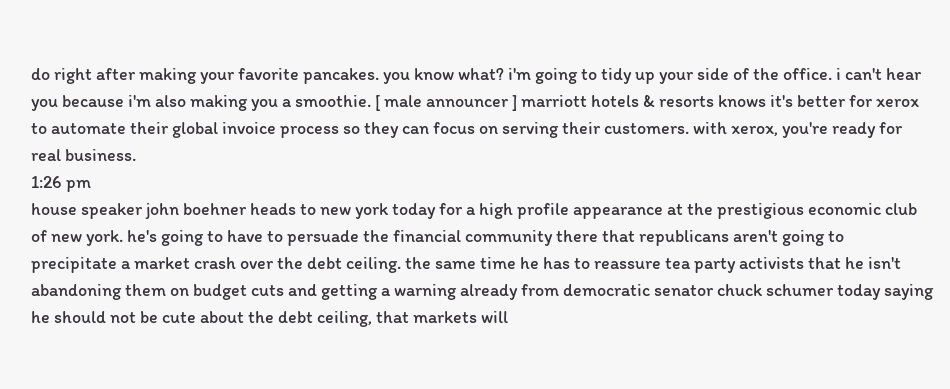do right after making your favorite pancakes. you know what? i'm going to tidy up your side of the office. i can't hear you because i'm also making you a smoothie. [ male announcer ] marriott hotels & resorts knows it's better for xerox to automate their global invoice process so they can focus on serving their customers. with xerox, you're ready for real business.
1:26 pm
house speaker john boehner heads to new york today for a high profile appearance at the prestigious economic club of new york. he's going to have to persuade the financial community there that republicans aren't going to precipitate a market crash over the debt ceiling. the same time he has to reassure tea party activists that he isn't abandoning them on budget cuts and getting a warning already from democratic senator chuck schumer today saying he should not be cute about the debt ceiling, that markets will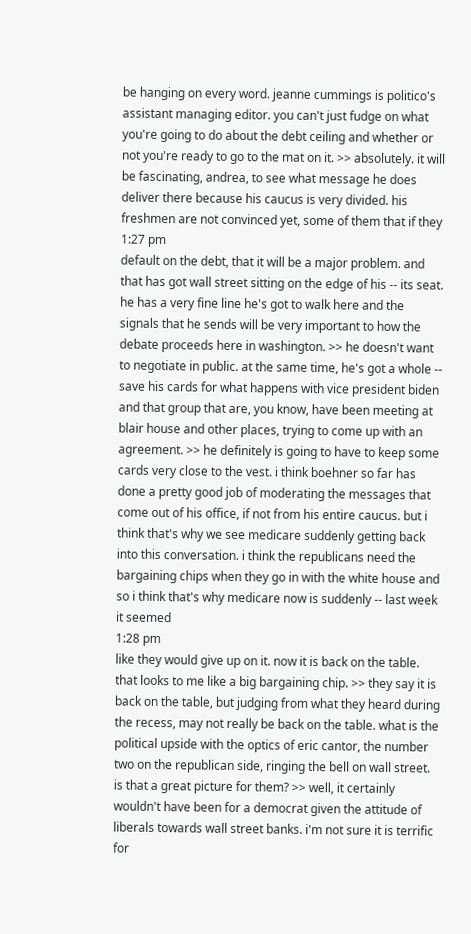be hanging on every word. jeanne cummings is politico's assistant managing editor. you can't just fudge on what you're going to do about the debt ceiling and whether or not you're ready to go to the mat on it. >> absolutely. it will be fascinating, andrea, to see what message he does deliver there because his caucus is very divided. his freshmen are not convinced yet, some of them that if they
1:27 pm
default on the debt, that it will be a major problem. and that has got wall street sitting on the edge of his -- its seat. he has a very fine line he's got to walk here and the signals that he sends will be very important to how the debate proceeds here in washington. >> he doesn't want to negotiate in public. at the same time, he's got a whole -- save his cards for what happens with vice president biden and that group that are, you know, have been meeting at blair house and other places, trying to come up with an agreement. >> he definitely is going to have to keep some cards very close to the vest. i think boehner so far has done a pretty good job of moderating the messages that come out of his office, if not from his entire caucus. but i think that's why we see medicare suddenly getting back into this conversation. i think the republicans need the bargaining chips when they go in with the white house and so i think that's why medicare now is suddenly -- last week it seemed
1:28 pm
like they would give up on it. now it is back on the table. that looks to me like a big bargaining chip. >> they say it is back on the table, but judging from what they heard during the recess, may not really be back on the table. what is the political upside with the optics of eric cantor, the number two on the republican side, ringing the bell on wall street. is that a great picture for them? >> well, it certainly wouldn't have been for a democrat given the attitude of liberals towards wall street banks. i'm not sure it is terrific for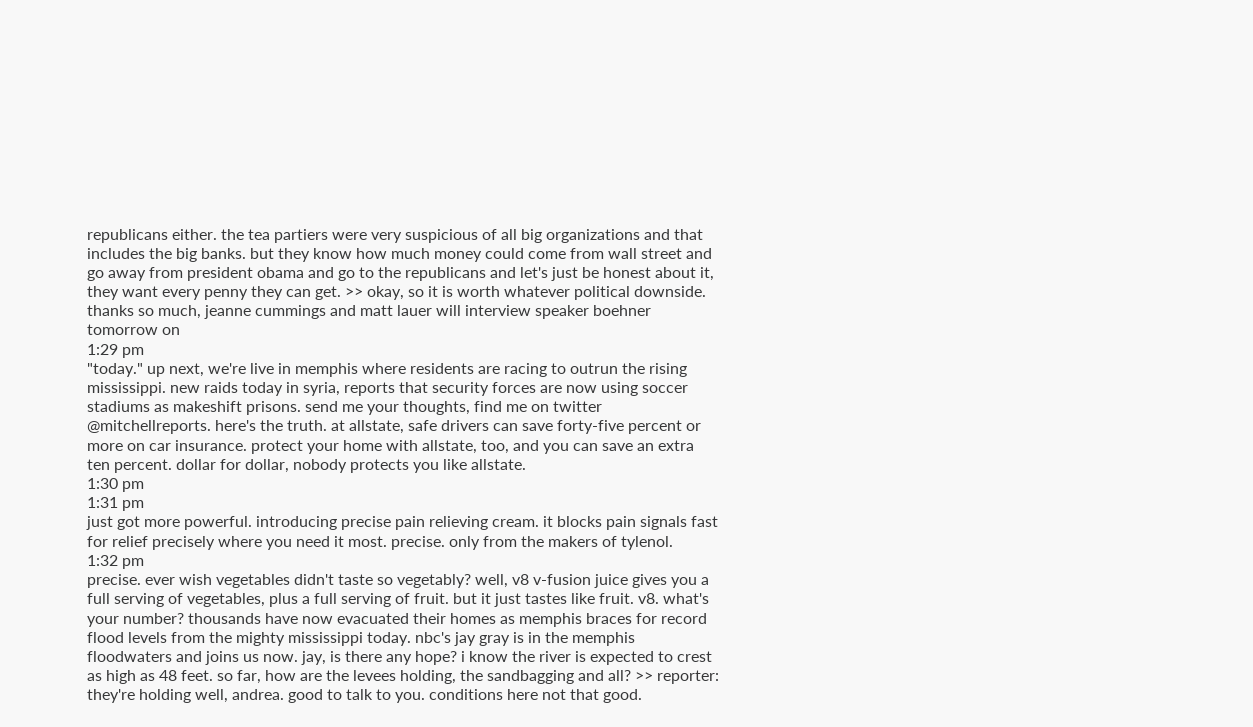republicans either. the tea partiers were very suspicious of all big organizations and that includes the big banks. but they know how much money could come from wall street and go away from president obama and go to the republicans and let's just be honest about it, they want every penny they can get. >> okay, so it is worth whatever political downside. thanks so much, jeanne cummings and matt lauer will interview speaker boehner tomorrow on
1:29 pm
"today." up next, we're live in memphis where residents are racing to outrun the rising mississippi. new raids today in syria, reports that security forces are now using soccer stadiums as makeshift prisons. send me your thoughts, find me on twitter @mitchellreports. here's the truth. at allstate, safe drivers can save forty-five percent or more on car insurance. protect your home with allstate, too, and you can save an extra ten percent. dollar for dollar, nobody protects you like allstate.
1:30 pm
1:31 pm
just got more powerful. introducing precise pain relieving cream. it blocks pain signals fast for relief precisely where you need it most. precise. only from the makers of tylenol.
1:32 pm
precise. ever wish vegetables didn't taste so vegetably? well, v8 v-fusion juice gives you a full serving of vegetables, plus a full serving of fruit. but it just tastes like fruit. v8. what's your number? thousands have now evacuated their homes as memphis braces for record flood levels from the mighty mississippi today. nbc's jay gray is in the memphis floodwaters and joins us now. jay, is there any hope? i know the river is expected to crest as high as 48 feet. so far, how are the levees holding, the sandbagging and all? >> reporter: they're holding well, andrea. good to talk to you. conditions here not that good.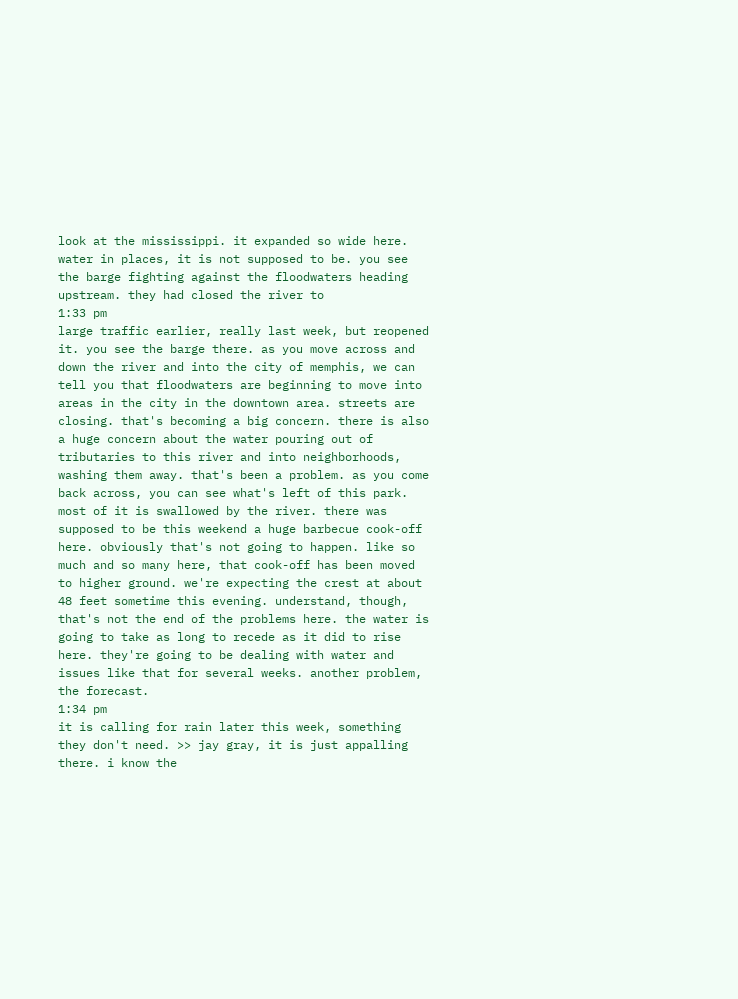look at the mississippi. it expanded so wide here. water in places, it is not supposed to be. you see the barge fighting against the floodwaters heading upstream. they had closed the river to
1:33 pm
large traffic earlier, really last week, but reopened it. you see the barge there. as you move across and down the river and into the city of memphis, we can tell you that floodwaters are beginning to move into areas in the city in the downtown area. streets are closing. that's becoming a big concern. there is also a huge concern about the water pouring out of tributaries to this river and into neighborhoods, washing them away. that's been a problem. as you come back across, you can see what's left of this park. most of it is swallowed by the river. there was supposed to be this weekend a huge barbecue cook-off here. obviously that's not going to happen. like so much and so many here, that cook-off has been moved to higher ground. we're expecting the crest at about 48 feet sometime this evening. understand, though, that's not the end of the problems here. the water is going to take as long to recede as it did to rise here. they're going to be dealing with water and issues like that for several weeks. another problem, the forecast.
1:34 pm
it is calling for rain later this week, something they don't need. >> jay gray, it is just appalling there. i know the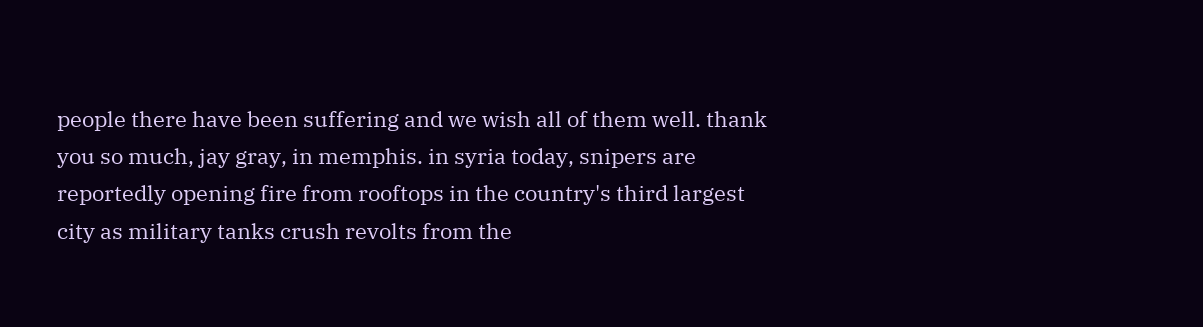people there have been suffering and we wish all of them well. thank you so much, jay gray, in memphis. in syria today, snipers are reportedly opening fire from rooftops in the country's third largest city as military tanks crush revolts from the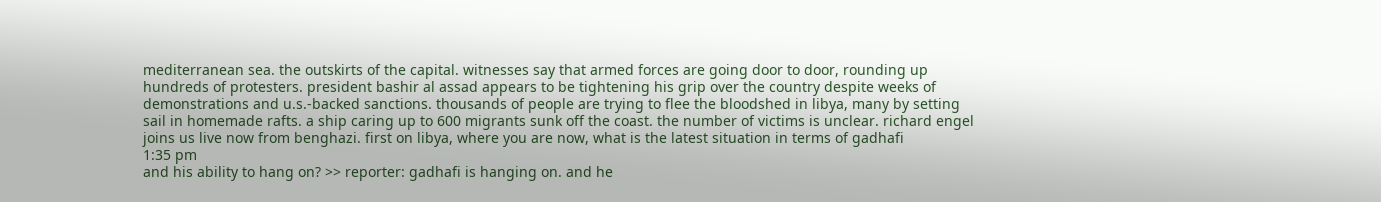mediterranean sea. the outskirts of the capital. witnesses say that armed forces are going door to door, rounding up hundreds of protesters. president bashir al assad appears to be tightening his grip over the country despite weeks of demonstrations and u.s.-backed sanctions. thousands of people are trying to flee the bloodshed in libya, many by setting sail in homemade rafts. a ship caring up to 600 migrants sunk off the coast. the number of victims is unclear. richard engel joins us live now from benghazi. first on libya, where you are now, what is the latest situation in terms of gadhafi
1:35 pm
and his ability to hang on? >> reporter: gadhafi is hanging on. and he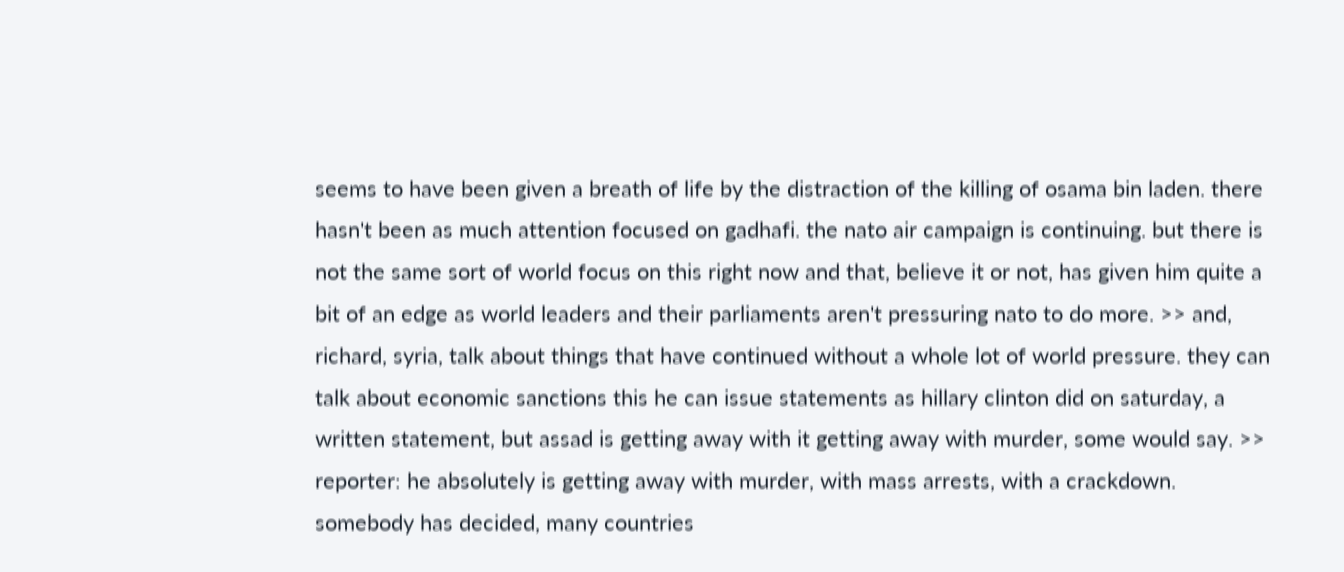seems to have been given a breath of life by the distraction of the killing of osama bin laden. there hasn't been as much attention focused on gadhafi. the nato air campaign is continuing. but there is not the same sort of world focus on this right now and that, believe it or not, has given him quite a bit of an edge as world leaders and their parliaments aren't pressuring nato to do more. >> and, richard, syria, talk about things that have continued without a whole lot of world pressure. they can talk about economic sanctions this he can issue statements as hillary clinton did on saturday, a written statement, but assad is getting away with it getting away with murder, some would say. >> reporter: he absolutely is getting away with murder, with mass arrests, with a crackdown. somebody has decided, many countries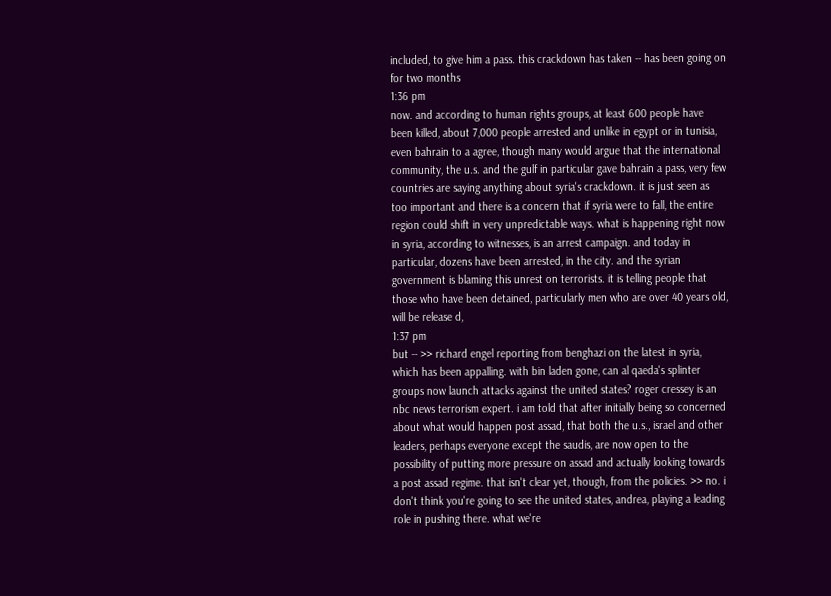included, to give him a pass. this crackdown has taken -- has been going on for two months
1:36 pm
now. and according to human rights groups, at least 600 people have been killed, about 7,000 people arrested and unlike in egypt or in tunisia, even bahrain to a agree, though many would argue that the international community, the u.s. and the gulf in particular gave bahrain a pass, very few countries are saying anything about syria's crackdown. it is just seen as too important and there is a concern that if syria were to fall, the entire region could shift in very unpredictable ways. what is happening right now in syria, according to witnesses, is an arrest campaign. and today in particular, dozens have been arrested, in the city. and the syrian government is blaming this unrest on terrorists. it is telling people that those who have been detained, particularly men who are over 40 years old, will be release d,
1:37 pm
but -- >> richard engel reporting from benghazi on the latest in syria, which has been appalling. with bin laden gone, can al qaeda's splinter groups now launch attacks against the united states? roger cressey is an nbc news terrorism expert. i am told that after initially being so concerned about what would happen post assad, that both the u.s., israel and other leaders, perhaps everyone except the saudis, are now open to the possibility of putting more pressure on assad and actually looking towards a post assad regime. that isn't clear yet, though, from the policies. >> no. i don't think you're going to see the united states, andrea, playing a leading role in pushing there. what we're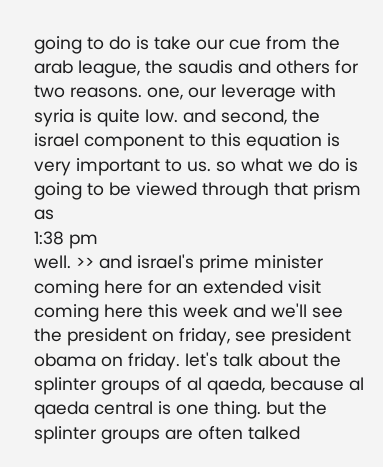going to do is take our cue from the arab league, the saudis and others for two reasons. one, our leverage with syria is quite low. and second, the israel component to this equation is very important to us. so what we do is going to be viewed through that prism as
1:38 pm
well. >> and israel's prime minister coming here for an extended visit coming here this week and we'll see the president on friday, see president obama on friday. let's talk about the splinter groups of al qaeda, because al qaeda central is one thing. but the splinter groups are often talked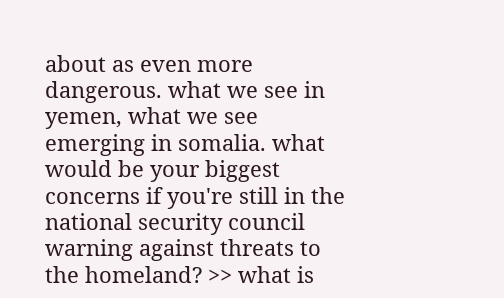about as even more dangerous. what we see in yemen, what we see emerging in somalia. what would be your biggest concerns if you're still in the national security council warning against threats to the homeland? >> what is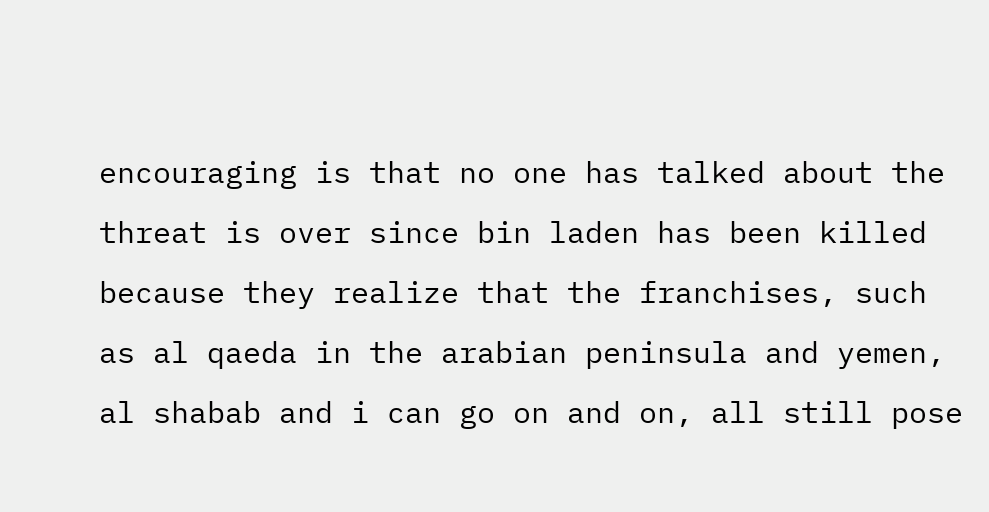encouraging is that no one has talked about the threat is over since bin laden has been killed because they realize that the franchises, such as al qaeda in the arabian peninsula and yemen, al shabab and i can go on and on, all still pose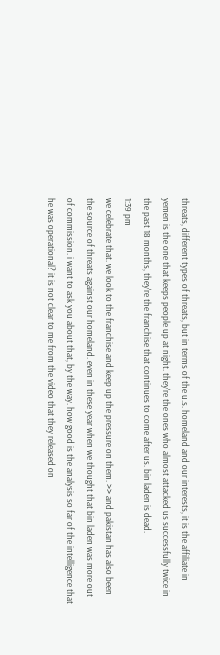threats, different types of threats, but in terms of the u.s. homeland and our interests, it is the affiliate in yemen is the one that keeps people up at night. they're the ones who almost attacked us successfully twice in the past 18 months, they're the franchise that continues to come after us. bin laden is dead.
1:39 pm
we celebrate that. we look to the franchise and keep up the pressure on them. >> and pakistan has also been the source of threats against our homeland. even in these year when we thought that bin laden was more out of commission. i want to ask you about that, by the way. how good is the analysis so far of the intelligence that he was operational? it is not clear to me from the video that they released on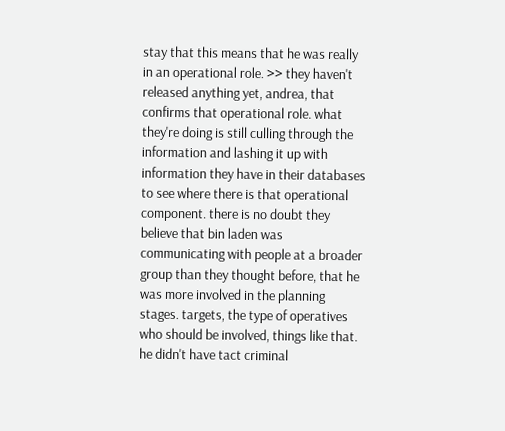stay that this means that he was really in an operational role. >> they haven't released anything yet, andrea, that confirms that operational role. what they're doing is still culling through the information and lashing it up with information they have in their databases to see where there is that operational component. there is no doubt they believe that bin laden was communicating with people at a broader group than they thought before, that he was more involved in the planning stages. targets, the type of operatives who should be involved, things like that. he didn't have tact criminal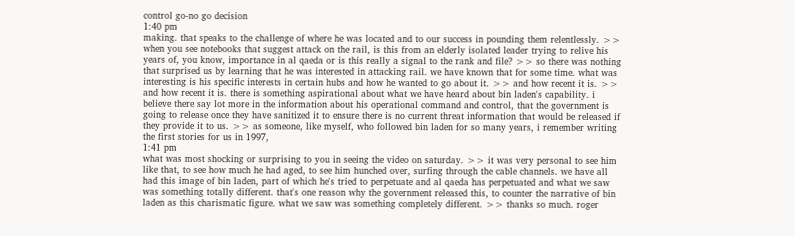control go-no go decision
1:40 pm
making. that speaks to the challenge of where he was located and to our success in pounding them relentlessly. >> when you see notebooks that suggest attack on the rail, is this from an elderly isolated leader trying to relive his years of, you know, importance in al qaeda or is this really a signal to the rank and file? >> so there was nothing that surprised us by learning that he was interested in attacking rail. we have known that for some time. what was interesting is his specific interests in certain hubs and how he wanted to go about it. >> and how recent it is. >> and how recent it is. there is something aspirational about what we have heard about bin laden's capability. i believe there say lot more in the information about his operational command and control, that the government is going to release once they have sanitized it to ensure there is no current threat information that would be released if they provide it to us. >> as someone, like myself, who followed bin laden for so many years, i remember writing the first stories for us in 1997,
1:41 pm
what was most shocking or surprising to you in seeing the video on saturday. >> it was very personal to see him like that, to see how much he had aged, to see him hunched over, surfing through the cable channels. we have all had this image of bin laden, part of which he's tried to perpetuate and al qaeda has perpetuated and what we saw was something totally different. that's one reason why the government released this, to counter the narrative of bin laden as this charismatic figure. what we saw was something completely different. >> thanks so much. roger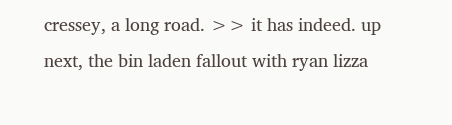cressey, a long road. >> it has indeed. up next, the bin laden fallout with ryan lizza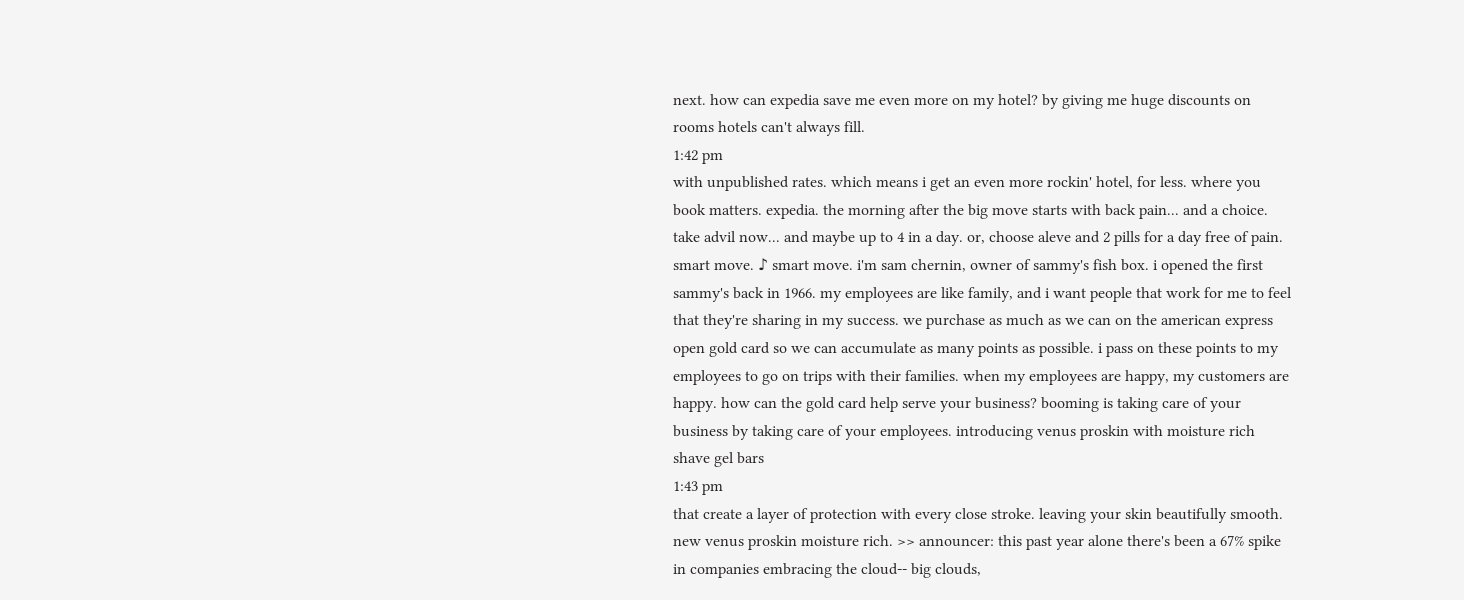next. how can expedia save me even more on my hotel? by giving me huge discounts on rooms hotels can't always fill.
1:42 pm
with unpublished rates. which means i get an even more rockin' hotel, for less. where you book matters. expedia. the morning after the big move starts with back pain... and a choice. take advil now... and maybe up to 4 in a day. or, choose aleve and 2 pills for a day free of pain. smart move. ♪ smart move. i'm sam chernin, owner of sammy's fish box. i opened the first sammy's back in 1966. my employees are like family, and i want people that work for me to feel that they're sharing in my success. we purchase as much as we can on the american express open gold card so we can accumulate as many points as possible. i pass on these points to my employees to go on trips with their families. when my employees are happy, my customers are happy. how can the gold card help serve your business? booming is taking care of your business by taking care of your employees. introducing venus proskin with moisture rich shave gel bars
1:43 pm
that create a layer of protection with every close stroke. leaving your skin beautifully smooth. new venus proskin moisture rich. >> announcer: this past year alone there's been a 67% spike in companies embracing the cloud-- big clouds,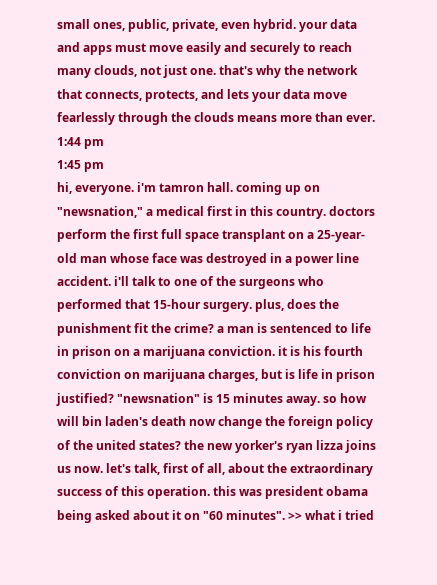small ones, public, private, even hybrid. your data and apps must move easily and securely to reach many clouds, not just one. that's why the network that connects, protects, and lets your data move fearlessly through the clouds means more than ever.
1:44 pm
1:45 pm
hi, everyone. i'm tamron hall. coming up on "newsnation," a medical first in this country. doctors perform the first full space transplant on a 25-year-old man whose face was destroyed in a power line accident. i'll talk to one of the surgeons who performed that 15-hour surgery. plus, does the punishment fit the crime? a man is sentenced to life in prison on a marijuana conviction. it is his fourth conviction on marijuana charges, but is life in prison justified? "newsnation" is 15 minutes away. so how will bin laden's death now change the foreign policy of the united states? the new yorker's ryan lizza joins us now. let's talk, first of all, about the extraordinary success of this operation. this was president obama being asked about it on "60 minutes". >> what i tried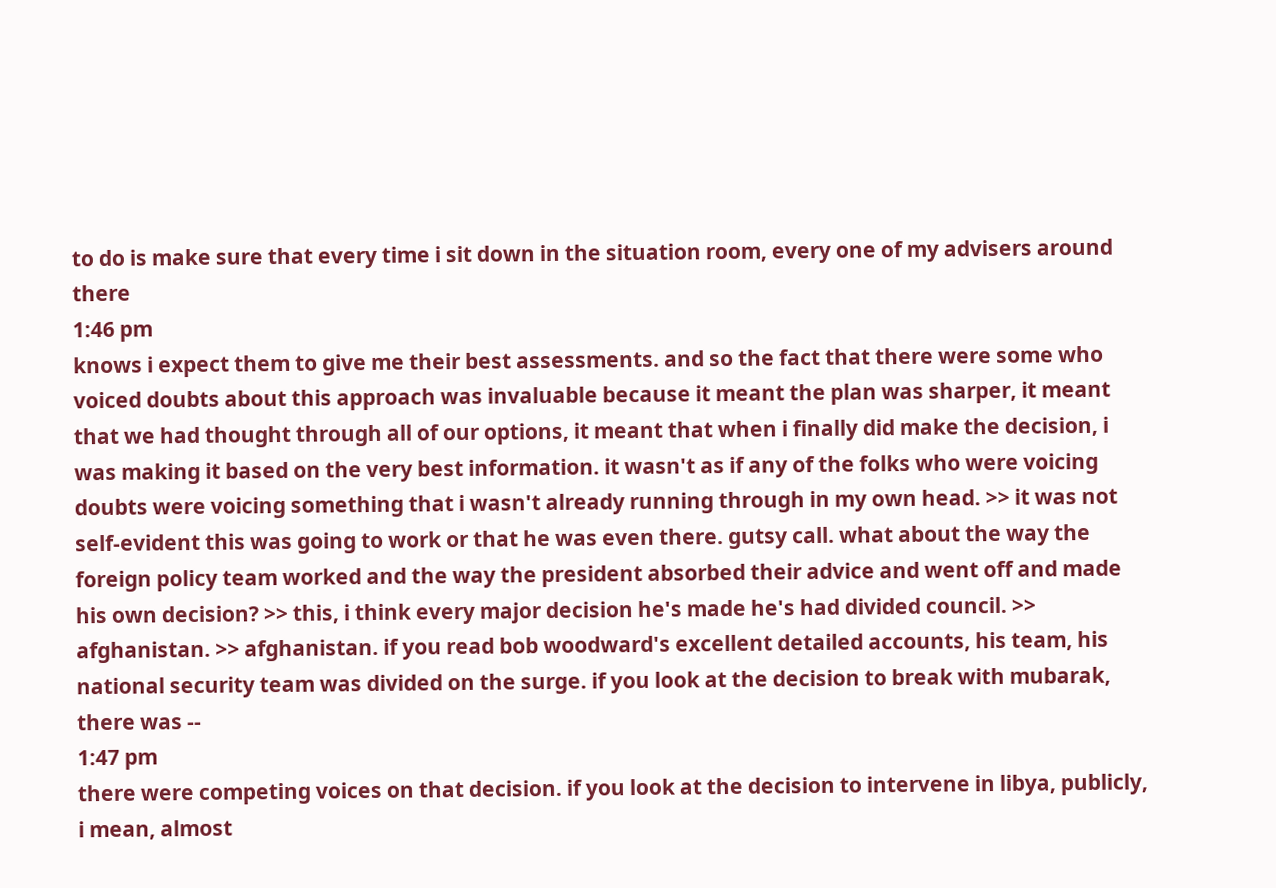to do is make sure that every time i sit down in the situation room, every one of my advisers around there
1:46 pm
knows i expect them to give me their best assessments. and so the fact that there were some who voiced doubts about this approach was invaluable because it meant the plan was sharper, it meant that we had thought through all of our options, it meant that when i finally did make the decision, i was making it based on the very best information. it wasn't as if any of the folks who were voicing doubts were voicing something that i wasn't already running through in my own head. >> it was not self-evident this was going to work or that he was even there. gutsy call. what about the way the foreign policy team worked and the way the president absorbed their advice and went off and made his own decision? >> this, i think every major decision he's made he's had divided council. >> afghanistan. >> afghanistan. if you read bob woodward's excellent detailed accounts, his team, his national security team was divided on the surge. if you look at the decision to break with mubarak, there was --
1:47 pm
there were competing voices on that decision. if you look at the decision to intervene in libya, publicly, i mean, almost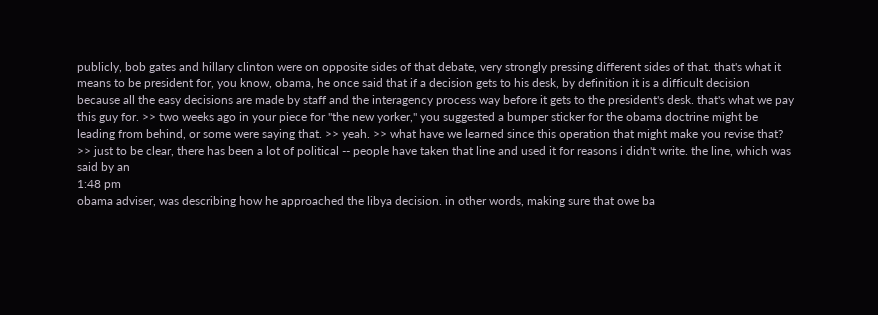publicly, bob gates and hillary clinton were on opposite sides of that debate, very strongly pressing different sides of that. that's what it means to be president for, you know, obama, he once said that if a decision gets to his desk, by definition it is a difficult decision because all the easy decisions are made by staff and the interagency process way before it gets to the president's desk. that's what we pay this guy for. >> two weeks ago in your piece for "the new yorker," you suggested a bumper sticker for the obama doctrine might be leading from behind, or some were saying that. >> yeah. >> what have we learned since this operation that might make you revise that? >> just to be clear, there has been a lot of political -- people have taken that line and used it for reasons i didn't write. the line, which was said by an
1:48 pm
obama adviser, was describing how he approached the libya decision. in other words, making sure that owe ba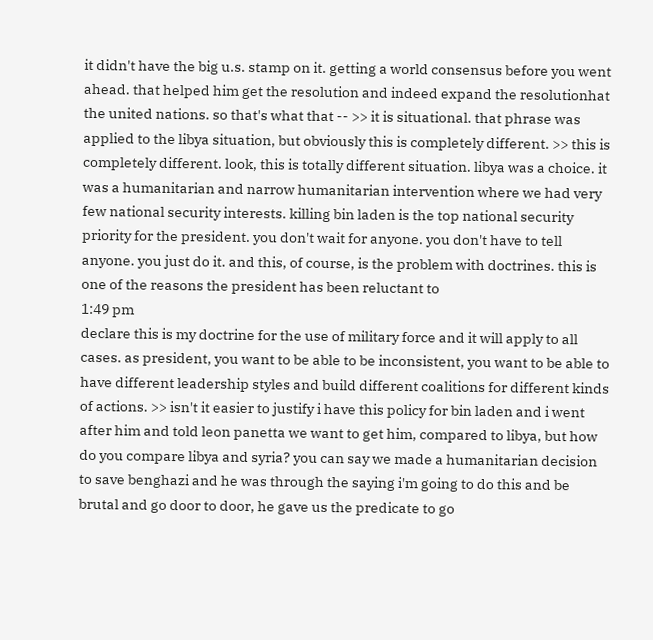it didn't have the big u.s. stamp on it. getting a world consensus before you went ahead. that helped him get the resolution and indeed expand the resolutionhat the united nations. so that's what that -- >> it is situational. that phrase was applied to the libya situation, but obviously this is completely different. >> this is completely different. look, this is totally different situation. libya was a choice. it was a humanitarian and narrow humanitarian intervention where we had very few national security interests. killing bin laden is the top national security priority for the president. you don't wait for anyone. you don't have to tell anyone. you just do it. and this, of course, is the problem with doctrines. this is one of the reasons the president has been reluctant to
1:49 pm
declare this is my doctrine for the use of military force and it will apply to all cases. as president, you want to be able to be inconsistent, you want to be able to have different leadership styles and build different coalitions for different kinds of actions. >> isn't it easier to justify i have this policy for bin laden and i went after him and told leon panetta we want to get him, compared to libya, but how do you compare libya and syria? you can say we made a humanitarian decision to save benghazi and he was through the saying i'm going to do this and be brutal and go door to door, he gave us the predicate to go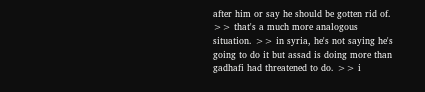after him or say he should be gotten rid of. >> that's a much more analogous situation. >> in syria, he's not saying he's going to do it but assad is doing more than gadhafi had threatened to do. >> i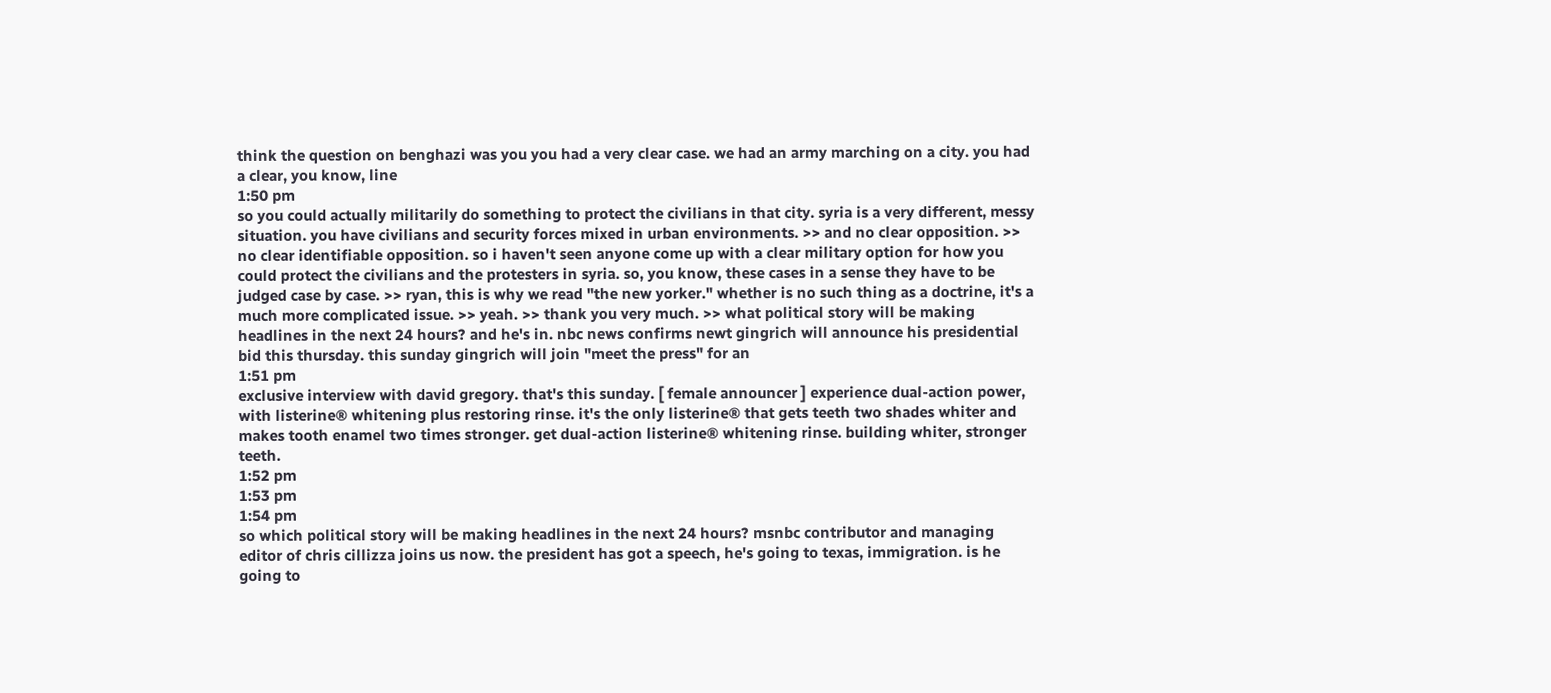think the question on benghazi was you you had a very clear case. we had an army marching on a city. you had a clear, you know, line
1:50 pm
so you could actually militarily do something to protect the civilians in that city. syria is a very different, messy situation. you have civilians and security forces mixed in urban environments. >> and no clear opposition. >> no clear identifiable opposition. so i haven't seen anyone come up with a clear military option for how you could protect the civilians and the protesters in syria. so, you know, these cases in a sense they have to be judged case by case. >> ryan, this is why we read "the new yorker." whether is no such thing as a doctrine, it's a much more complicated issue. >> yeah. >> thank you very much. >> what political story will be making headlines in the next 24 hours? and he's in. nbc news confirms newt gingrich will announce his presidential bid this thursday. this sunday gingrich will join "meet the press" for an
1:51 pm
exclusive interview with david gregory. that's this sunday. [ female announcer ] experience dual-action power, with listerine® whitening plus restoring rinse. it's the only listerine® that gets teeth two shades whiter and makes tooth enamel two times stronger. get dual-action listerine® whitening rinse. building whiter, stronger teeth.
1:52 pm
1:53 pm
1:54 pm
so which political story will be making headlines in the next 24 hours? msnbc contributor and managing editor of chris cillizza joins us now. the president has got a speech, he's going to texas, immigration. is he going to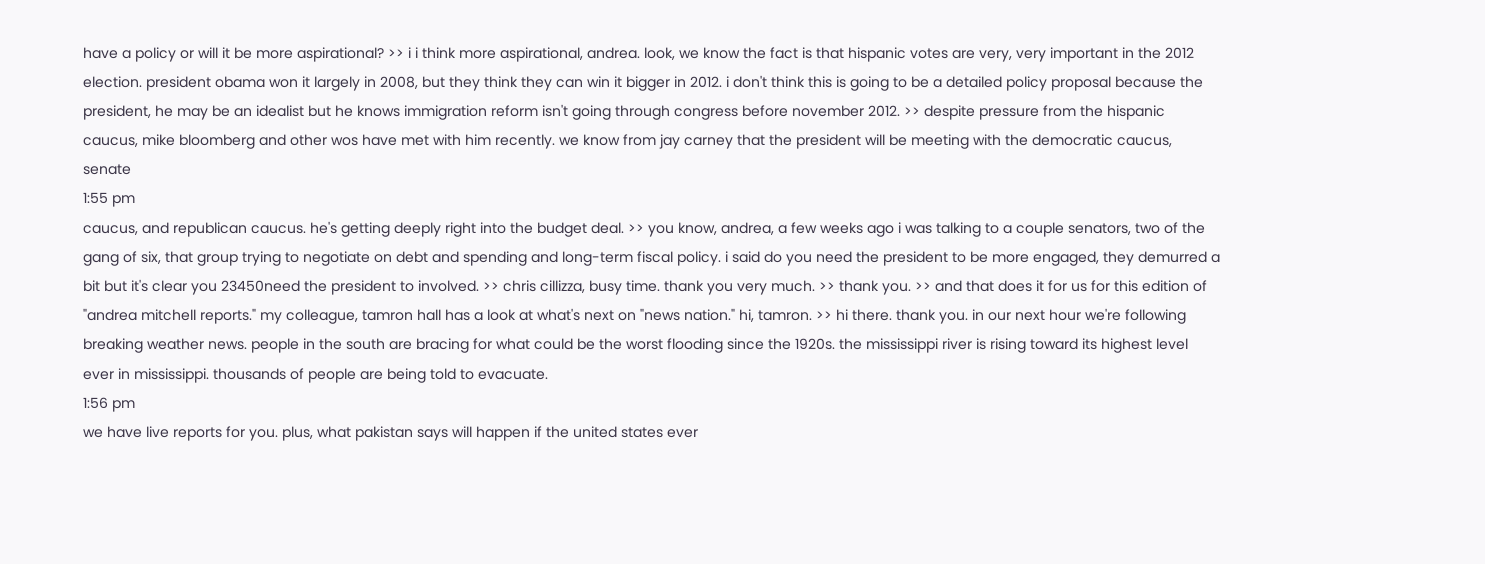have a policy or will it be more aspirational? >> i i think more aspirational, andrea. look, we know the fact is that hispanic votes are very, very important in the 2012 election. president obama won it largely in 2008, but they think they can win it bigger in 2012. i don't think this is going to be a detailed policy proposal because the president, he may be an idealist but he knows immigration reform isn't going through congress before november 2012. >> despite pressure from the hispanic caucus, mike bloomberg and other wos have met with him recently. we know from jay carney that the president will be meeting with the democratic caucus, senate
1:55 pm
caucus, and republican caucus. he's getting deeply right into the budget deal. >> you know, andrea, a few weeks ago i was talking to a couple senators, two of the gang of six, that group trying to negotiate on debt and spending and long-term fiscal policy. i said do you need the president to be more engaged, they demurred a bit but it's clear you 23450need the president to involved. >> chris cillizza, busy time. thank you very much. >> thank you. >> and that does it for us for this edition of "andrea mitchell reports." my colleague, tamron hall has a look at what's next on "news nation." hi, tamron. >> hi there. thank you. in our next hour we're following breaking weather news. people in the south are bracing for what could be the worst flooding since the 1920s. the mississippi river is rising toward its highest level ever in mississippi. thousands of people are being told to evacuate.
1:56 pm
we have live reports for you. plus, what pakistan says will happen if the united states ever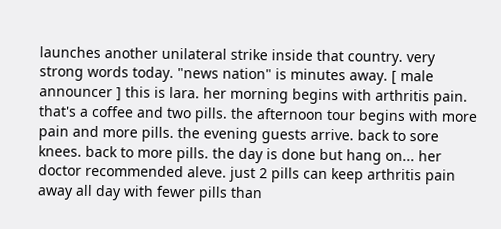launches another unilateral strike inside that country. very strong words today. "news nation" is minutes away. [ male announcer ] this is lara. her morning begins with arthritis pain. that's a coffee and two pills. the afternoon tour begins with more pain and more pills. the evening guests arrive. back to sore knees. back to more pills. the day is done but hang on... her doctor recommended aleve. just 2 pills can keep arthritis pain away all day with fewer pills than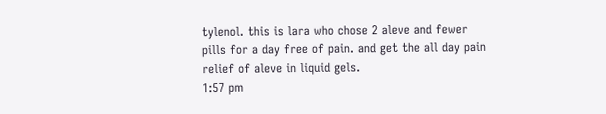tylenol. this is lara who chose 2 aleve and fewer pills for a day free of pain. and get the all day pain relief of aleve in liquid gels.
1:57 pm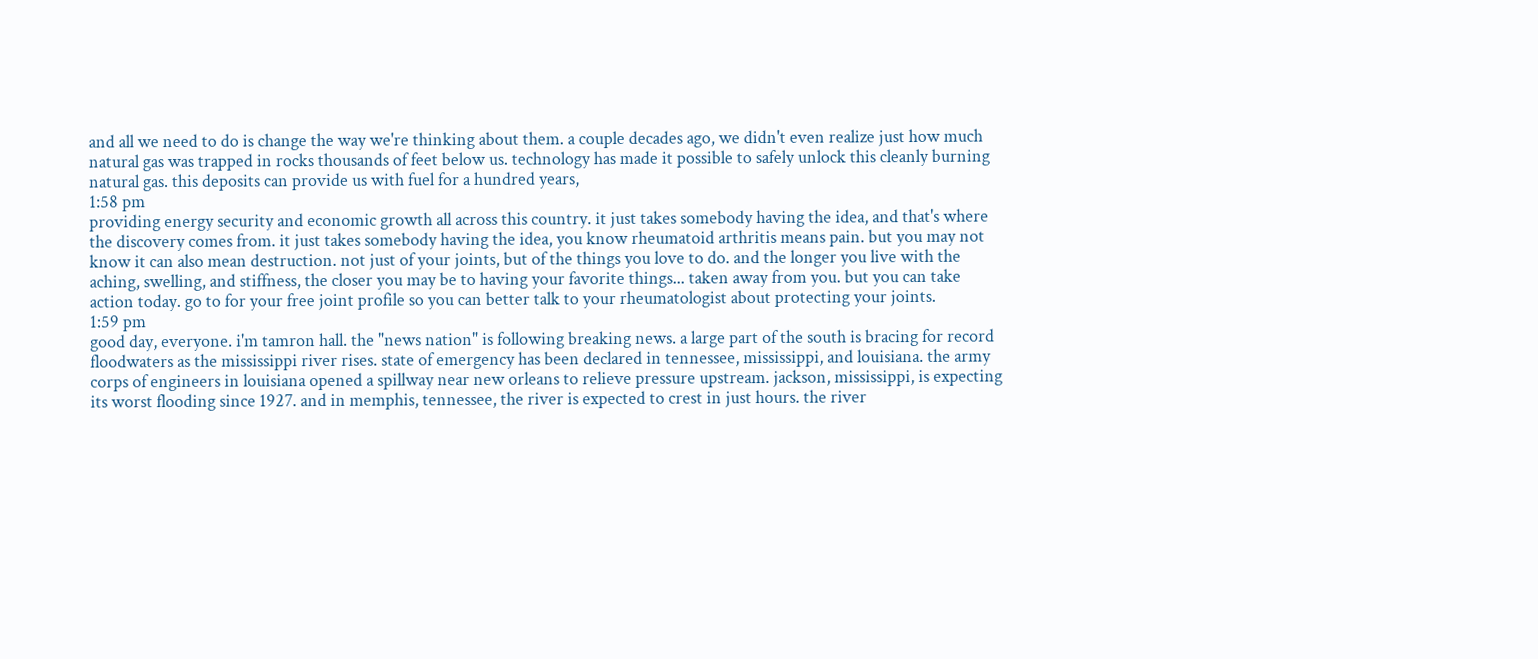and all we need to do is change the way we're thinking about them. a couple decades ago, we didn't even realize just how much natural gas was trapped in rocks thousands of feet below us. technology has made it possible to safely unlock this cleanly burning natural gas. this deposits can provide us with fuel for a hundred years,
1:58 pm
providing energy security and economic growth all across this country. it just takes somebody having the idea, and that's where the discovery comes from. it just takes somebody having the idea, you know rheumatoid arthritis means pain. but you may not know it can also mean destruction. not just of your joints, but of the things you love to do. and the longer you live with the aching, swelling, and stiffness, the closer you may be to having your favorite things... taken away from you. but you can take action today. go to for your free joint profile so you can better talk to your rheumatologist about protecting your joints.
1:59 pm
good day, everyone. i'm tamron hall. the "news nation" is following breaking news. a large part of the south is bracing for record floodwaters as the mississippi river rises. state of emergency has been declared in tennessee, mississippi, and louisiana. the army corps of engineers in louisiana opened a spillway near new orleans to relieve pressure upstream. jackson, mississippi, is expecting its worst flooding since 1927. and in memphis, tennessee, the river is expected to crest in just hours. the river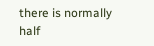there is normally half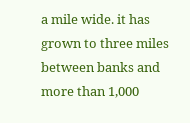a mile wide. it has grown to three miles between banks and more than 1,000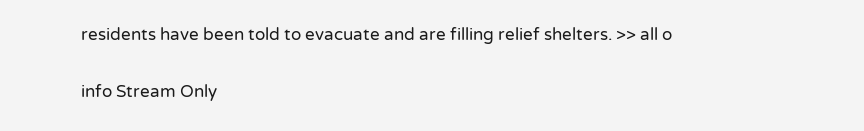residents have been told to evacuate and are filling relief shelters. >> all o


info Stream Only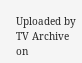Uploaded by TV Archive on